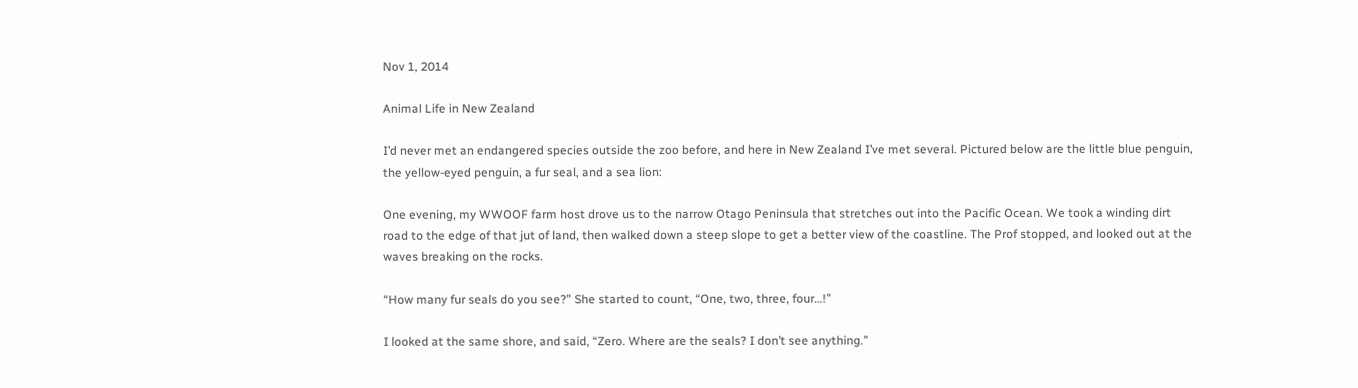Nov 1, 2014

Animal Life in New Zealand

I’d never met an endangered species outside the zoo before, and here in New Zealand I’ve met several. Pictured below are the little blue penguin, the yellow-eyed penguin, a fur seal, and a sea lion:

One evening, my WWOOF farm host drove us to the narrow Otago Peninsula that stretches out into the Pacific Ocean. We took a winding dirt road to the edge of that jut of land, then walked down a steep slope to get a better view of the coastline. The Prof stopped, and looked out at the waves breaking on the rocks.

“How many fur seals do you see?” She started to count, “One, two, three, four…!”

I looked at the same shore, and said, “Zero. Where are the seals? I don’t see anything.”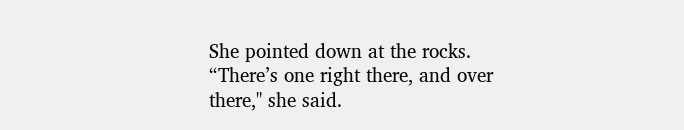She pointed down at the rocks. “There’s one right there, and over there," she said.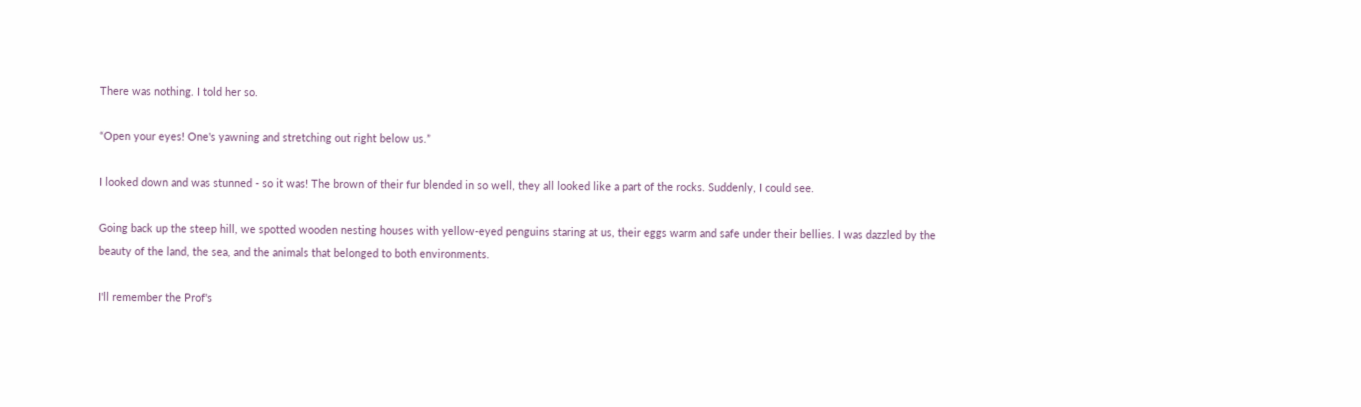There was nothing. I told her so.

“Open your eyes! One's yawning and stretching out right below us.”

I looked down and was stunned - so it was! The brown of their fur blended in so well, they all looked like a part of the rocks. Suddenly, I could see.

Going back up the steep hill, we spotted wooden nesting houses with yellow-eyed penguins staring at us, their eggs warm and safe under their bellies. I was dazzled by the beauty of the land, the sea, and the animals that belonged to both environments.

I'll remember the Prof's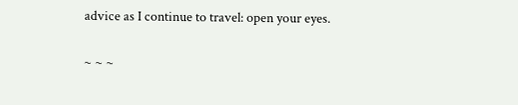advice as I continue to travel: open your eyes.

~ ~ ~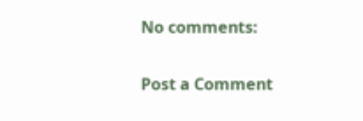No comments:

Post a Comment